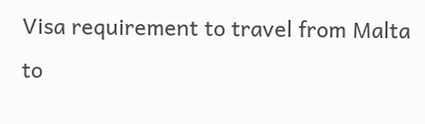Visa requirement to travel from Malta to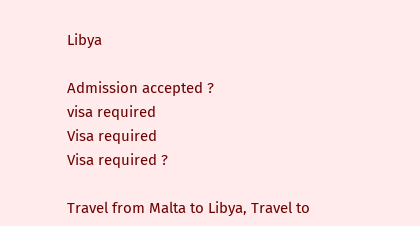Libya

Admission accepted ?
visa required
Visa required
Visa required ?

Travel from Malta to Libya, Travel to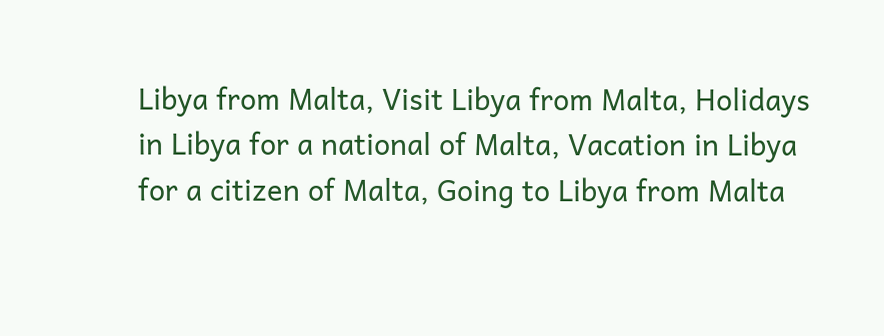Libya from Malta, Visit Libya from Malta, Holidays in Libya for a national of Malta, Vacation in Libya for a citizen of Malta, Going to Libya from Malta